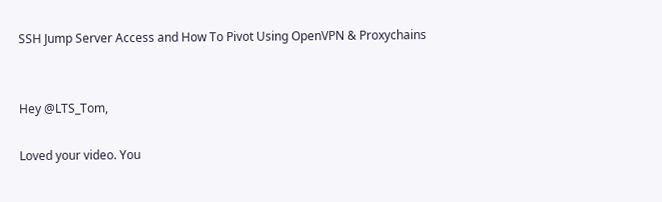SSH Jump Server Access and How To Pivot Using OpenVPN & Proxychains


Hey @LTS_Tom,

Loved your video. You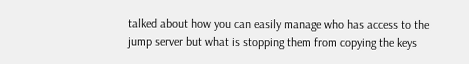talked about how you can easily manage who has access to the jump server but what is stopping them from copying the keys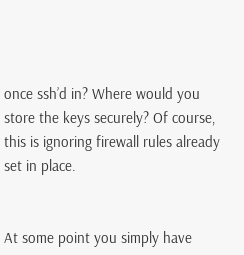once ssh’d in? Where would you store the keys securely? Of course, this is ignoring firewall rules already set in place.


At some point you simply have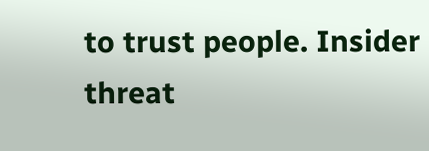to trust people. Insider threat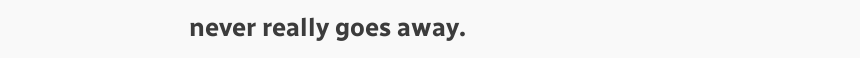never really goes away.